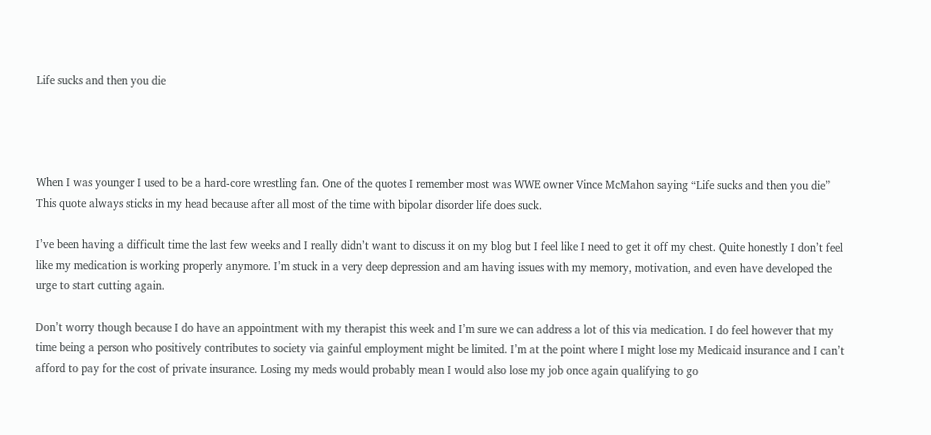Life sucks and then you die




When I was younger I used to be a hard-core wrestling fan. One of the quotes I remember most was WWE owner Vince McMahon saying “Life sucks and then you die” This quote always sticks in my head because after all most of the time with bipolar disorder life does suck.

I’ve been having a difficult time the last few weeks and I really didn’t want to discuss it on my blog but I feel like I need to get it off my chest. Quite honestly I don’t feel like my medication is working properly anymore. I’m stuck in a very deep depression and am having issues with my memory, motivation, and even have developed the urge to start cutting again.

Don’t worry though because I do have an appointment with my therapist this week and I’m sure we can address a lot of this via medication. I do feel however that my time being a person who positively contributes to society via gainful employment might be limited. I’m at the point where I might lose my Medicaid insurance and I can’t afford to pay for the cost of private insurance. Losing my meds would probably mean I would also lose my job once again qualifying to go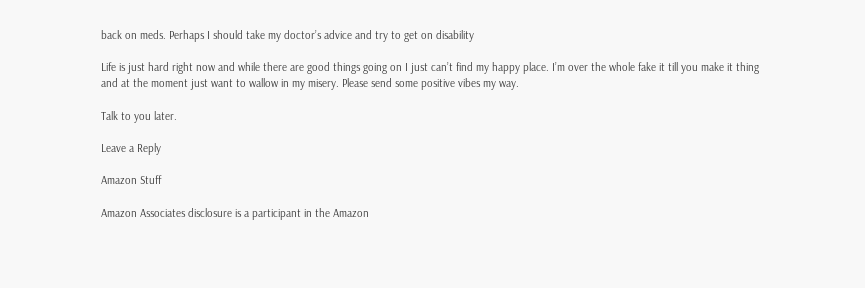back on meds. Perhaps I should take my doctor’s advice and try to get on disability

Life is just hard right now and while there are good things going on I just can’t find my happy place. I’m over the whole fake it till you make it thing and at the moment just want to wallow in my misery. Please send some positive vibes my way.

Talk to you later.

Leave a Reply

Amazon Stuff

Amazon Associates disclosure is a participant in the Amazon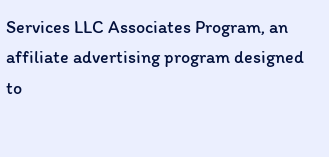Services LLC Associates Program, an affiliate advertising program designed to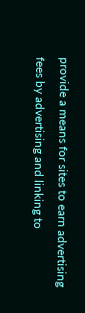provide a means for sites to earn advertising fees by advertising and linking to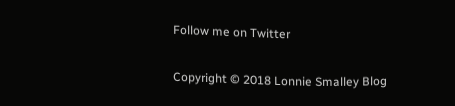Follow me on Twitter

Copyright © 2018 Lonnie Smalley Blog